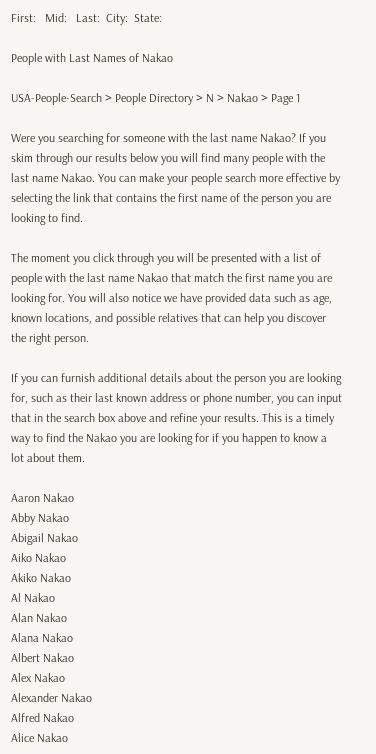First:   Mid:   Last:  City:  State:

People with Last Names of Nakao

USA-People-Search > People Directory > N > Nakao > Page 1

Were you searching for someone with the last name Nakao? If you skim through our results below you will find many people with the last name Nakao. You can make your people search more effective by selecting the link that contains the first name of the person you are looking to find.

The moment you click through you will be presented with a list of people with the last name Nakao that match the first name you are looking for. You will also notice we have provided data such as age, known locations, and possible relatives that can help you discover the right person.

If you can furnish additional details about the person you are looking for, such as their last known address or phone number, you can input that in the search box above and refine your results. This is a timely way to find the Nakao you are looking for if you happen to know a lot about them.

Aaron Nakao
Abby Nakao
Abigail Nakao
Aiko Nakao
Akiko Nakao
Al Nakao
Alan Nakao
Alana Nakao
Albert Nakao
Alex Nakao
Alexander Nakao
Alfred Nakao
Alice Nakao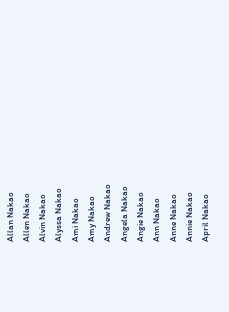Allan Nakao
Allen Nakao
Alvin Nakao
Alyssa Nakao
Ami Nakao
Amy Nakao
Andrew Nakao
Angela Nakao
Angie Nakao
Ann Nakao
Anne Nakao
Annie Nakao
April Nakao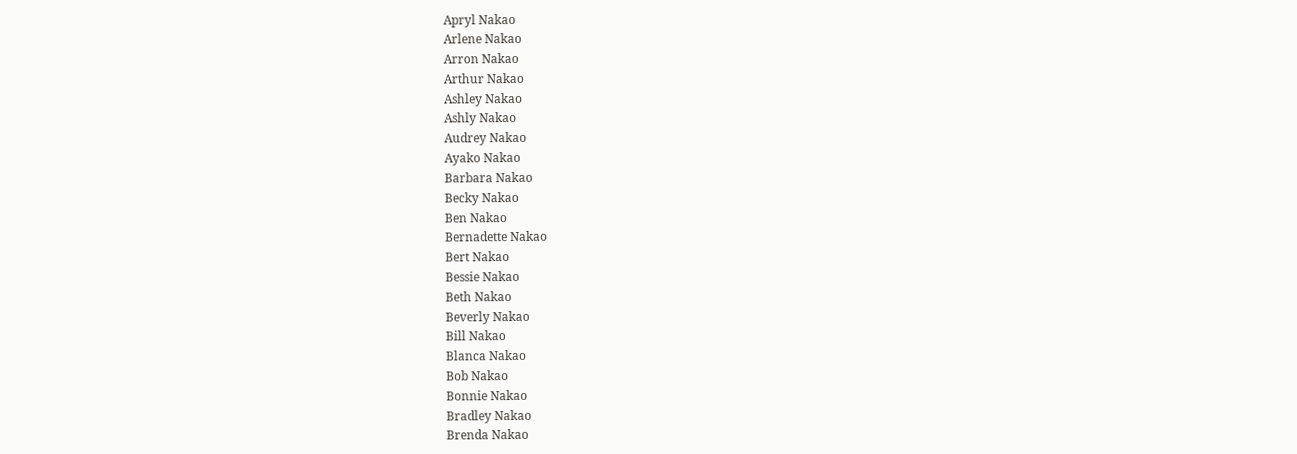Apryl Nakao
Arlene Nakao
Arron Nakao
Arthur Nakao
Ashley Nakao
Ashly Nakao
Audrey Nakao
Ayako Nakao
Barbara Nakao
Becky Nakao
Ben Nakao
Bernadette Nakao
Bert Nakao
Bessie Nakao
Beth Nakao
Beverly Nakao
Bill Nakao
Blanca Nakao
Bob Nakao
Bonnie Nakao
Bradley Nakao
Brenda Nakao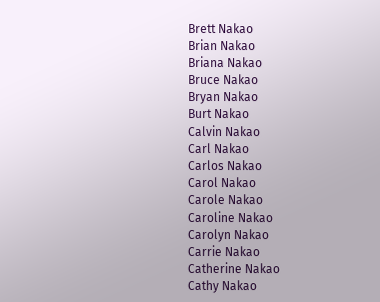Brett Nakao
Brian Nakao
Briana Nakao
Bruce Nakao
Bryan Nakao
Burt Nakao
Calvin Nakao
Carl Nakao
Carlos Nakao
Carol Nakao
Carole Nakao
Caroline Nakao
Carolyn Nakao
Carrie Nakao
Catherine Nakao
Cathy Nakao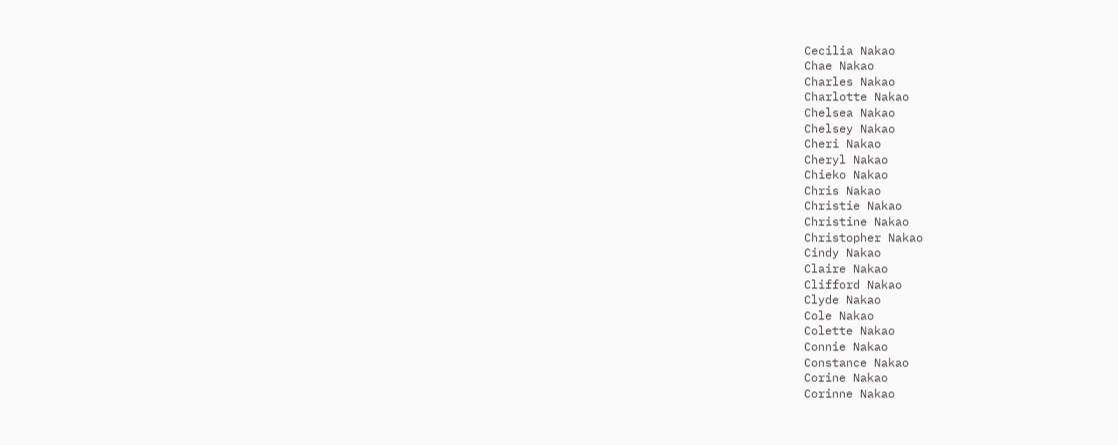Cecilia Nakao
Chae Nakao
Charles Nakao
Charlotte Nakao
Chelsea Nakao
Chelsey Nakao
Cheri Nakao
Cheryl Nakao
Chieko Nakao
Chris Nakao
Christie Nakao
Christine Nakao
Christopher Nakao
Cindy Nakao
Claire Nakao
Clifford Nakao
Clyde Nakao
Cole Nakao
Colette Nakao
Connie Nakao
Constance Nakao
Corine Nakao
Corinne Nakao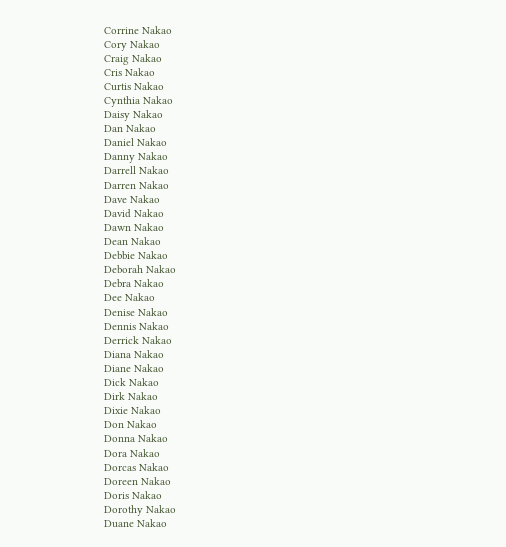Corrine Nakao
Cory Nakao
Craig Nakao
Cris Nakao
Curtis Nakao
Cynthia Nakao
Daisy Nakao
Dan Nakao
Daniel Nakao
Danny Nakao
Darrell Nakao
Darren Nakao
Dave Nakao
David Nakao
Dawn Nakao
Dean Nakao
Debbie Nakao
Deborah Nakao
Debra Nakao
Dee Nakao
Denise Nakao
Dennis Nakao
Derrick Nakao
Diana Nakao
Diane Nakao
Dick Nakao
Dirk Nakao
Dixie Nakao
Don Nakao
Donna Nakao
Dora Nakao
Dorcas Nakao
Doreen Nakao
Doris Nakao
Dorothy Nakao
Duane Nakao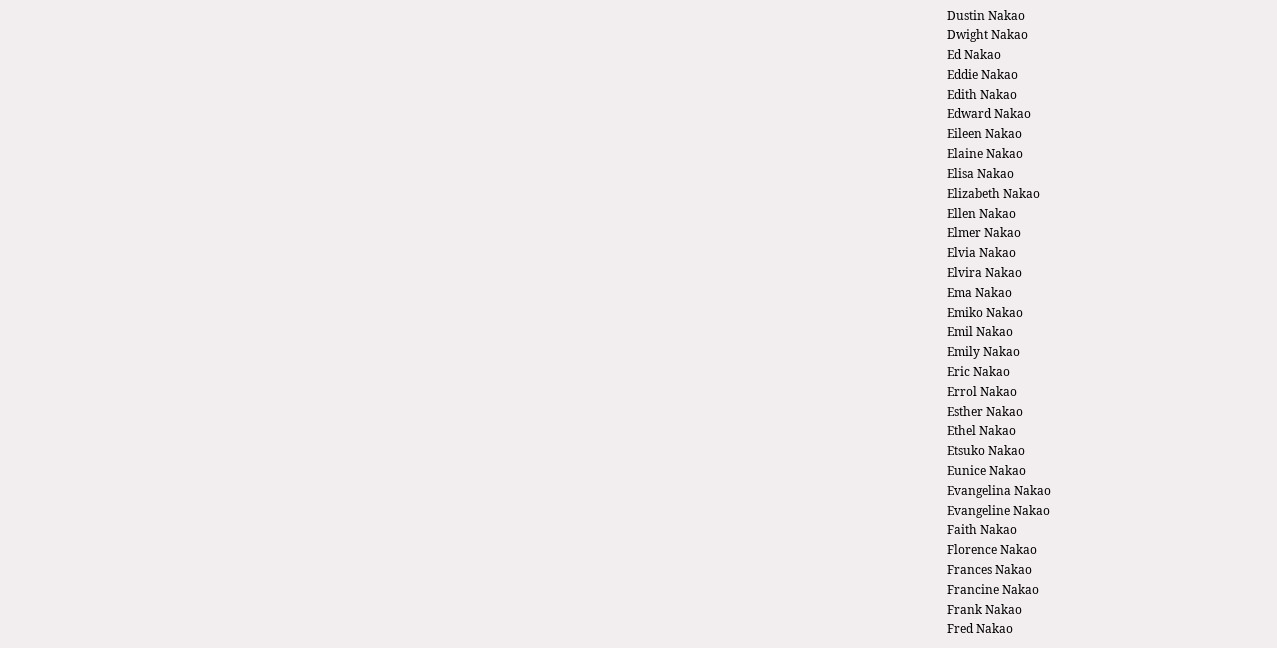Dustin Nakao
Dwight Nakao
Ed Nakao
Eddie Nakao
Edith Nakao
Edward Nakao
Eileen Nakao
Elaine Nakao
Elisa Nakao
Elizabeth Nakao
Ellen Nakao
Elmer Nakao
Elvia Nakao
Elvira Nakao
Ema Nakao
Emiko Nakao
Emil Nakao
Emily Nakao
Eric Nakao
Errol Nakao
Esther Nakao
Ethel Nakao
Etsuko Nakao
Eunice Nakao
Evangelina Nakao
Evangeline Nakao
Faith Nakao
Florence Nakao
Frances Nakao
Francine Nakao
Frank Nakao
Fred Nakao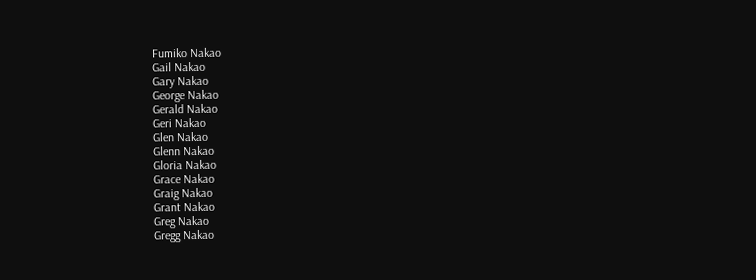Fumiko Nakao
Gail Nakao
Gary Nakao
George Nakao
Gerald Nakao
Geri Nakao
Glen Nakao
Glenn Nakao
Gloria Nakao
Grace Nakao
Graig Nakao
Grant Nakao
Greg Nakao
Gregg Nakao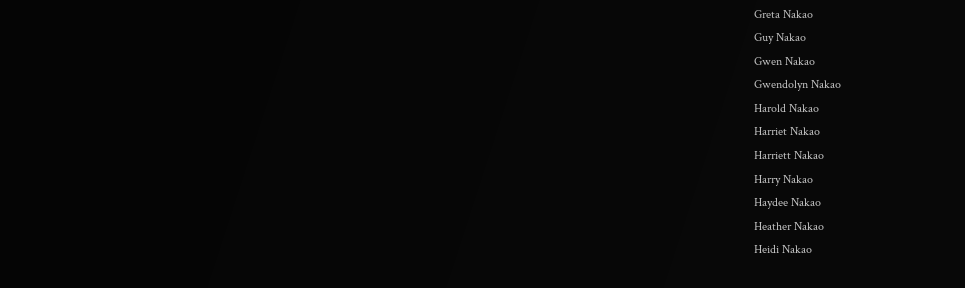Greta Nakao
Guy Nakao
Gwen Nakao
Gwendolyn Nakao
Harold Nakao
Harriet Nakao
Harriett Nakao
Harry Nakao
Haydee Nakao
Heather Nakao
Heidi Nakao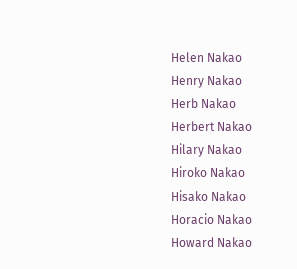Helen Nakao
Henry Nakao
Herb Nakao
Herbert Nakao
Hilary Nakao
Hiroko Nakao
Hisako Nakao
Horacio Nakao
Howard Nakao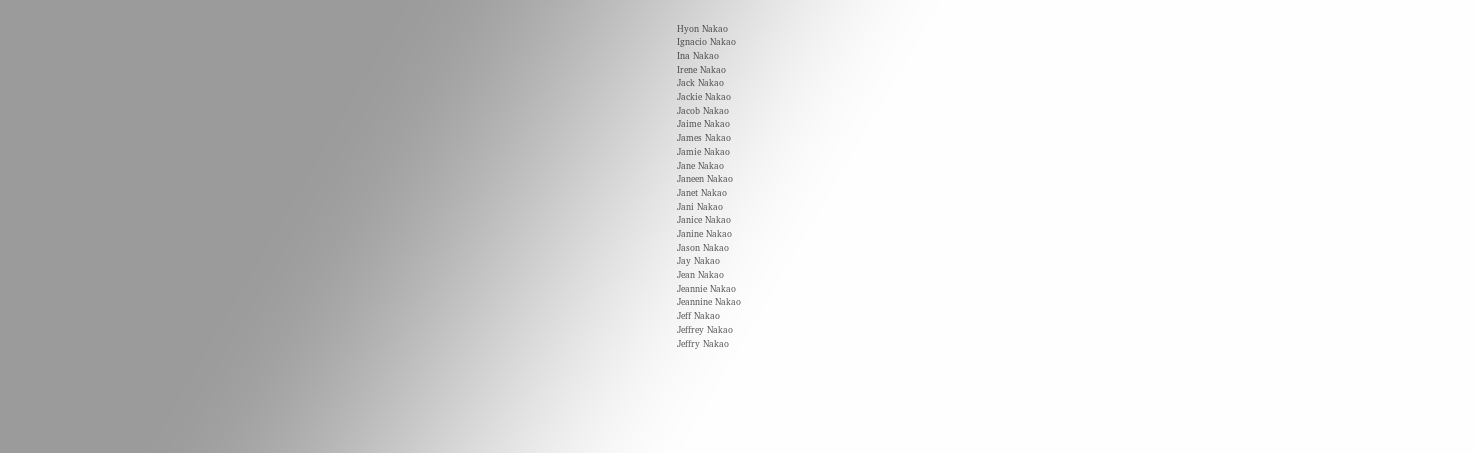Hyon Nakao
Ignacio Nakao
Ina Nakao
Irene Nakao
Jack Nakao
Jackie Nakao
Jacob Nakao
Jaime Nakao
James Nakao
Jamie Nakao
Jane Nakao
Janeen Nakao
Janet Nakao
Jani Nakao
Janice Nakao
Janine Nakao
Jason Nakao
Jay Nakao
Jean Nakao
Jeannie Nakao
Jeannine Nakao
Jeff Nakao
Jeffrey Nakao
Jeffry Nakao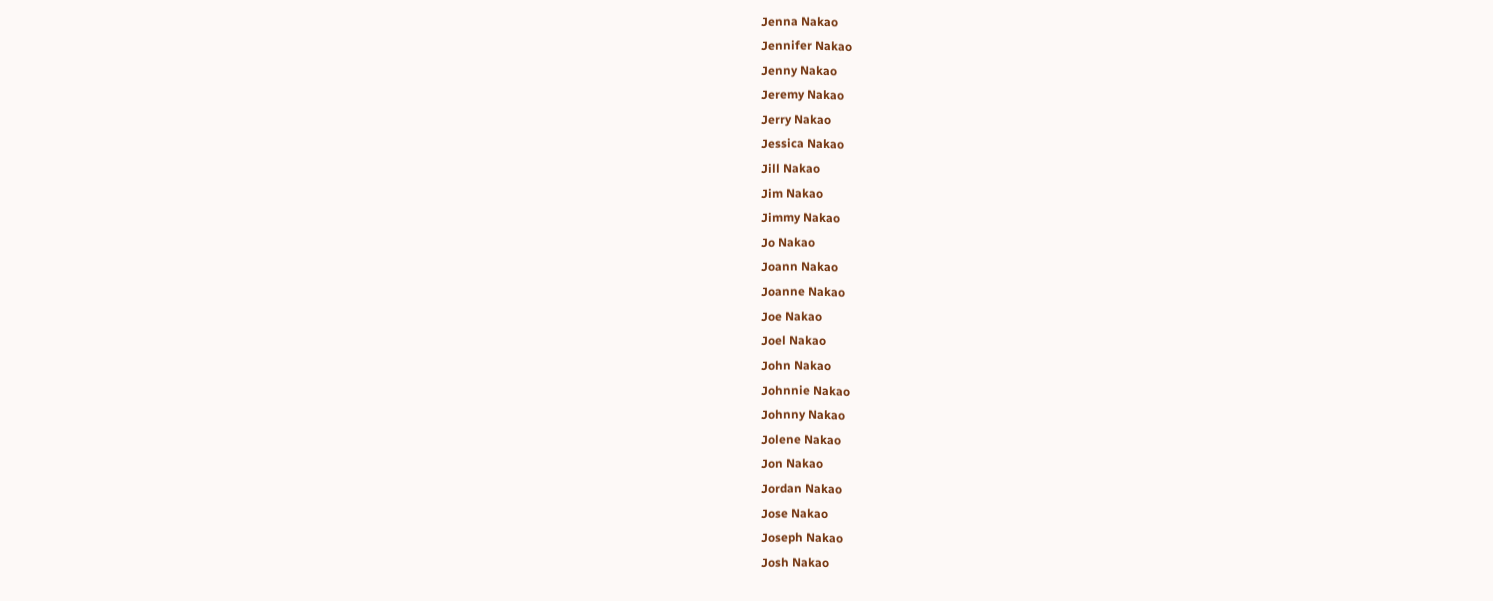Jenna Nakao
Jennifer Nakao
Jenny Nakao
Jeremy Nakao
Jerry Nakao
Jessica Nakao
Jill Nakao
Jim Nakao
Jimmy Nakao
Jo Nakao
Joann Nakao
Joanne Nakao
Joe Nakao
Joel Nakao
John Nakao
Johnnie Nakao
Johnny Nakao
Jolene Nakao
Jon Nakao
Jordan Nakao
Jose Nakao
Joseph Nakao
Josh Nakao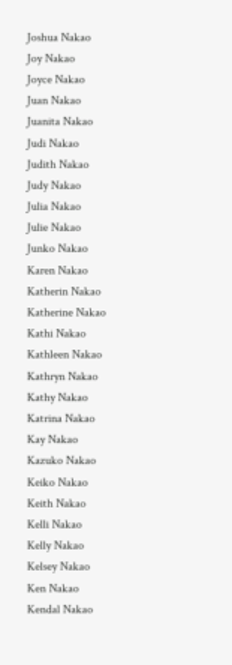Joshua Nakao
Joy Nakao
Joyce Nakao
Juan Nakao
Juanita Nakao
Judi Nakao
Judith Nakao
Judy Nakao
Julia Nakao
Julie Nakao
Junko Nakao
Karen Nakao
Katherin Nakao
Katherine Nakao
Kathi Nakao
Kathleen Nakao
Kathryn Nakao
Kathy Nakao
Katrina Nakao
Kay Nakao
Kazuko Nakao
Keiko Nakao
Keith Nakao
Kelli Nakao
Kelly Nakao
Kelsey Nakao
Ken Nakao
Kendal Nakao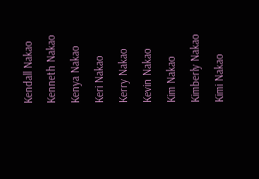Kendall Nakao
Kenneth Nakao
Kenya Nakao
Keri Nakao
Kerry Nakao
Kevin Nakao
Kim Nakao
Kimberly Nakao
Kimi Nakao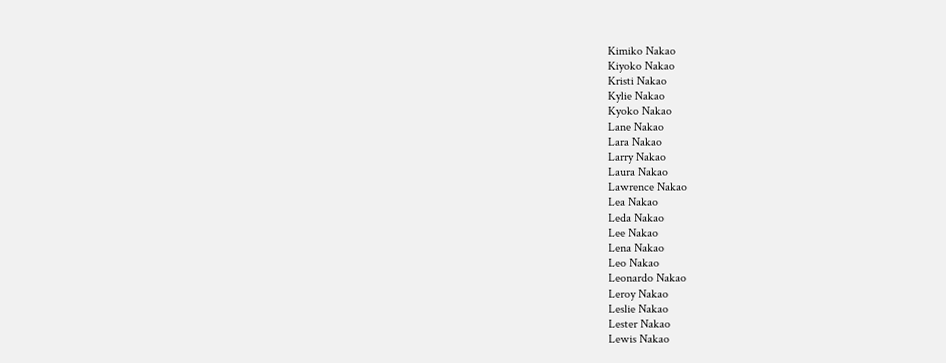Kimiko Nakao
Kiyoko Nakao
Kristi Nakao
Kylie Nakao
Kyoko Nakao
Lane Nakao
Lara Nakao
Larry Nakao
Laura Nakao
Lawrence Nakao
Lea Nakao
Leda Nakao
Lee Nakao
Lena Nakao
Leo Nakao
Leonardo Nakao
Leroy Nakao
Leslie Nakao
Lester Nakao
Lewis Nakao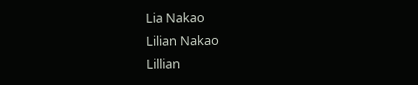Lia Nakao
Lilian Nakao
Lillian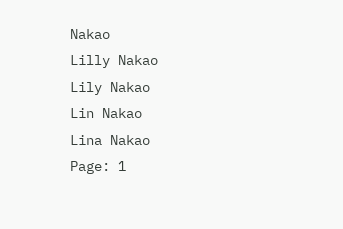Nakao
Lilly Nakao
Lily Nakao
Lin Nakao
Lina Nakao
Page: 1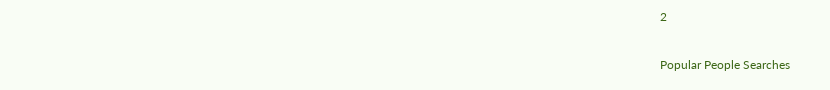2

Popular People Searches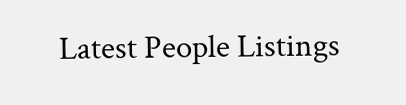Latest People Listings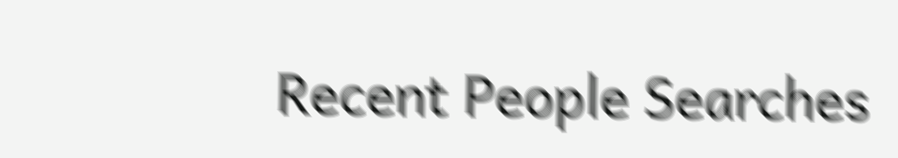Recent People Searches